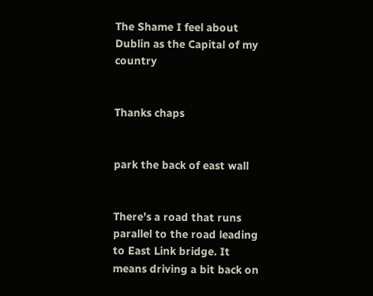The Shame I feel about Dublin as the Capital of my country


Thanks chaps


park the back of east wall


There’s a road that runs parallel to the road leading to East Link bridge. It means driving a bit back on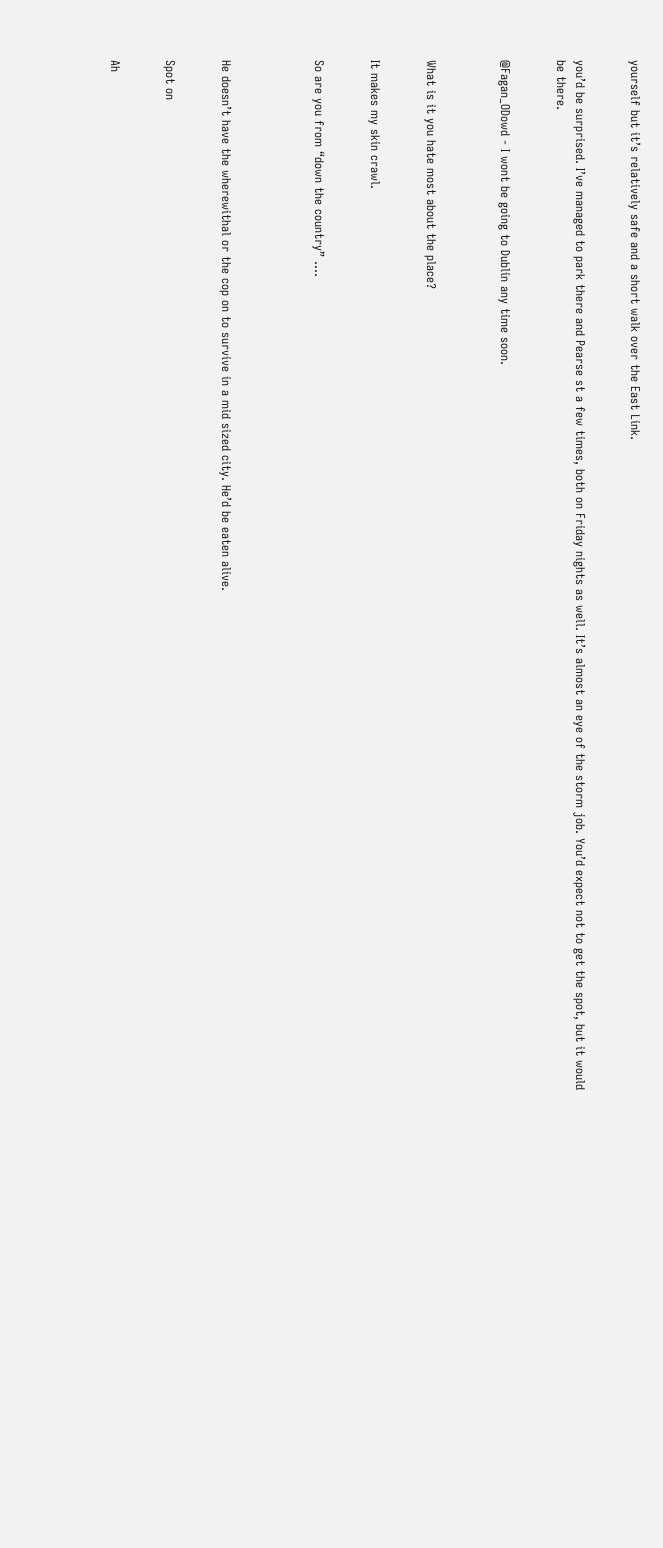yourself but it’s relatively safe and a short walk over the East Link.


you’d be surprised. I’ve managed to park there and Pearse st a few times, both on Friday nights as well. It’s almost an eye of the storm job. You’d expect not to get the spot, but it would be there.


@Fagan_ODowd - I wont be going to Dublin any time soon.



What is it you hate most about the place?


It makes my skin crawl.


So are you from “down the country” ….




He doesn’t have the wherewithal or the cop on to survive in a mid sized city. He’d be eaten alive.


Spot on


Ah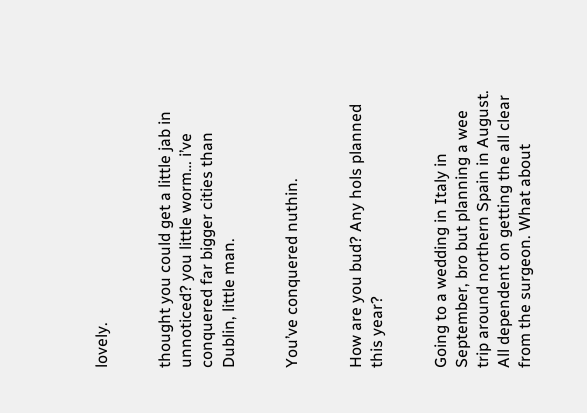lovely.


thought you could get a little jab in unnoticed? you little worm… i’ve conquered far bigger cities than Dublin, little man.


You’ve conquered nuthin.


How are you bud? Any hols planned this year?


Going to a wedding in Italy in September, bro but planning a wee trip around northern Spain in August. All dependent on getting the all clear from the surgeon. What about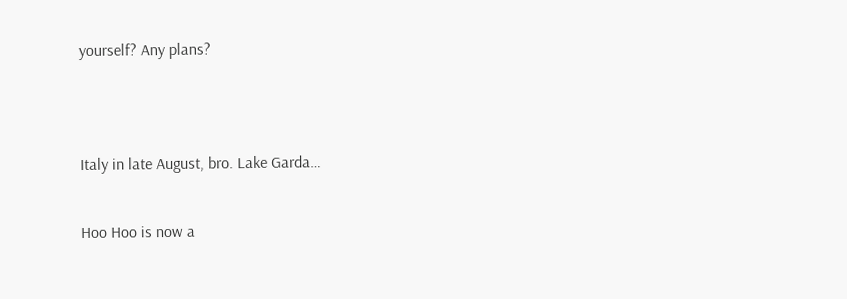yourself? Any plans?




Italy in late August, bro. Lake Garda…


Hoo Hoo is now a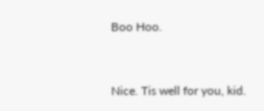Boo Hoo.


Nice. Tis well for you, kid.